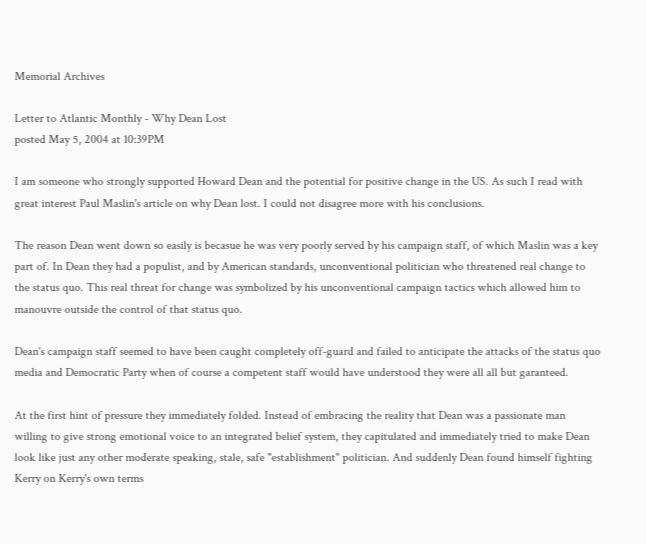Memorial Archives

Letter to Atlantic Monthly - Why Dean Lost
posted May 5, 2004 at 10:39PM

I am someone who strongly supported Howard Dean and the potential for positive change in the US. As such I read with great interest Paul Maslin's article on why Dean lost. I could not disagree more with his conclusions.

The reason Dean went down so easily is becasue he was very poorly served by his campaign staff, of which Maslin was a key part of. In Dean they had a populist, and by American standards, unconventional politician who threatened real change to the status quo. This real threat for change was symbolized by his unconventional campaign tactics which allowed him to manouvre outside the control of that status quo.

Dean's campaign staff seemed to have been caught completely off-guard and failed to anticipate the attacks of the status quo media and Democratic Party when of course a competent staff would have understood they were all all but garanteed.

At the first hint of pressure they immediately folded. Instead of embracing the reality that Dean was a passionate man willing to give strong emotional voice to an integrated belief system, they capitulated and immediately tried to make Dean look like just any other moderate speaking, stale, safe "establishment" politician. And suddenly Dean found himself fighting Kerry on Kerry's own terms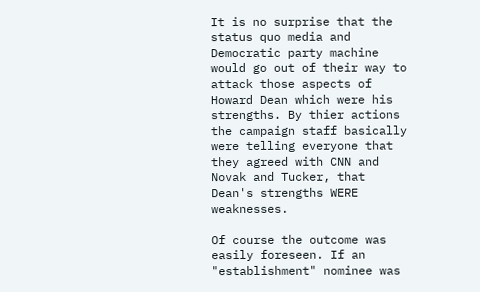It is no surprise that the status quo media and Democratic party machine would go out of their way to attack those aspects of Howard Dean which were his strengths. By thier actions the campaign staff basically were telling everyone that they agreed with CNN and Novak and Tucker, that Dean's strengths WERE weaknesses.

Of course the outcome was easily foreseen. If an "establishment" nominee was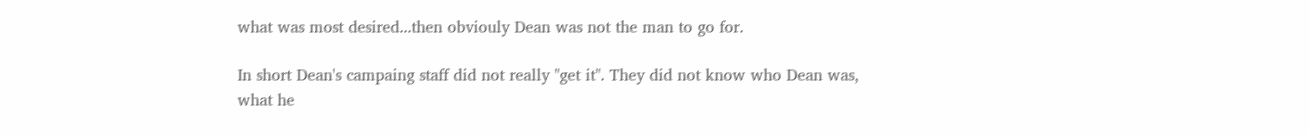what was most desired...then obviouly Dean was not the man to go for.

In short Dean's campaing staff did not really "get it". They did not know who Dean was, what he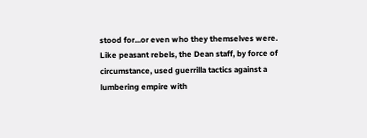stood for...or even who they themselves were. Like peasant rebels, the Dean staff, by force of circumstance, used guerrilla tactics against a lumbering empire with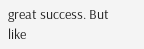great success. But like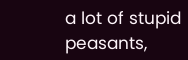a lot of stupid peasants,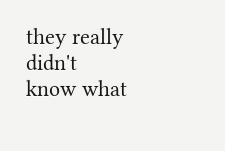they really didn't know what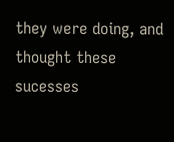they were doing, and thought these sucesses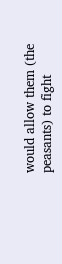would allow them (the peasants) to fight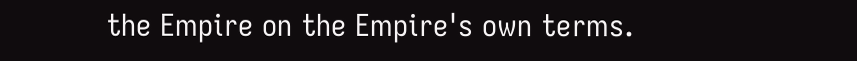the Empire on the Empire's own terms.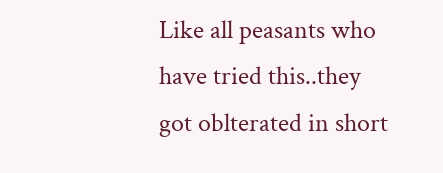Like all peasants who have tried this..they got oblterated in short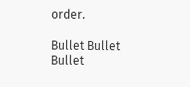order.

Bullet Bullet Bullet